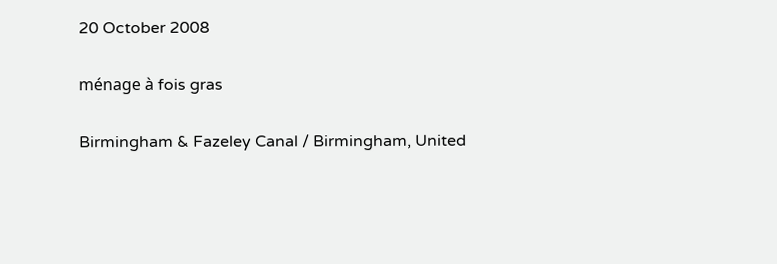20 October 2008

ménage à fois gras

Birmingham & Fazeley Canal / Birmingham, United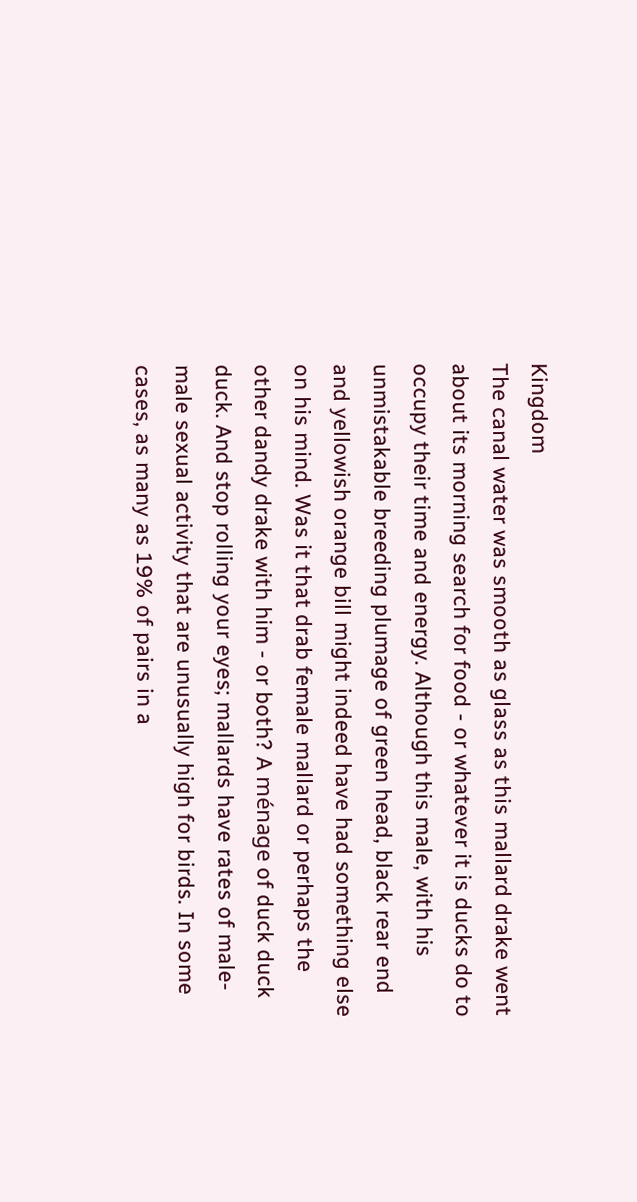Kingdom
The canal water was smooth as glass as this mallard drake went about its morning search for food - or whatever it is ducks do to occupy their time and energy. Although this male, with his unmistakable breeding plumage of green head, black rear end and yellowish orange bill might indeed have had something else on his mind. Was it that drab female mallard or perhaps the other dandy drake with him - or both? A ménage of duck duck duck. And stop rolling your eyes; mallards have rates of male-male sexual activity that are unusually high for birds. In some cases, as many as 19% of pairs in a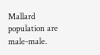Mallard population are male-male.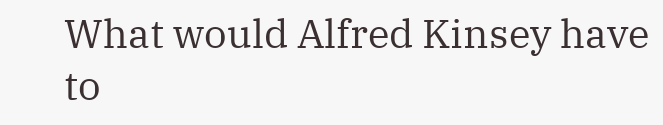What would Alfred Kinsey have to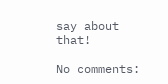say about that!

No comments: